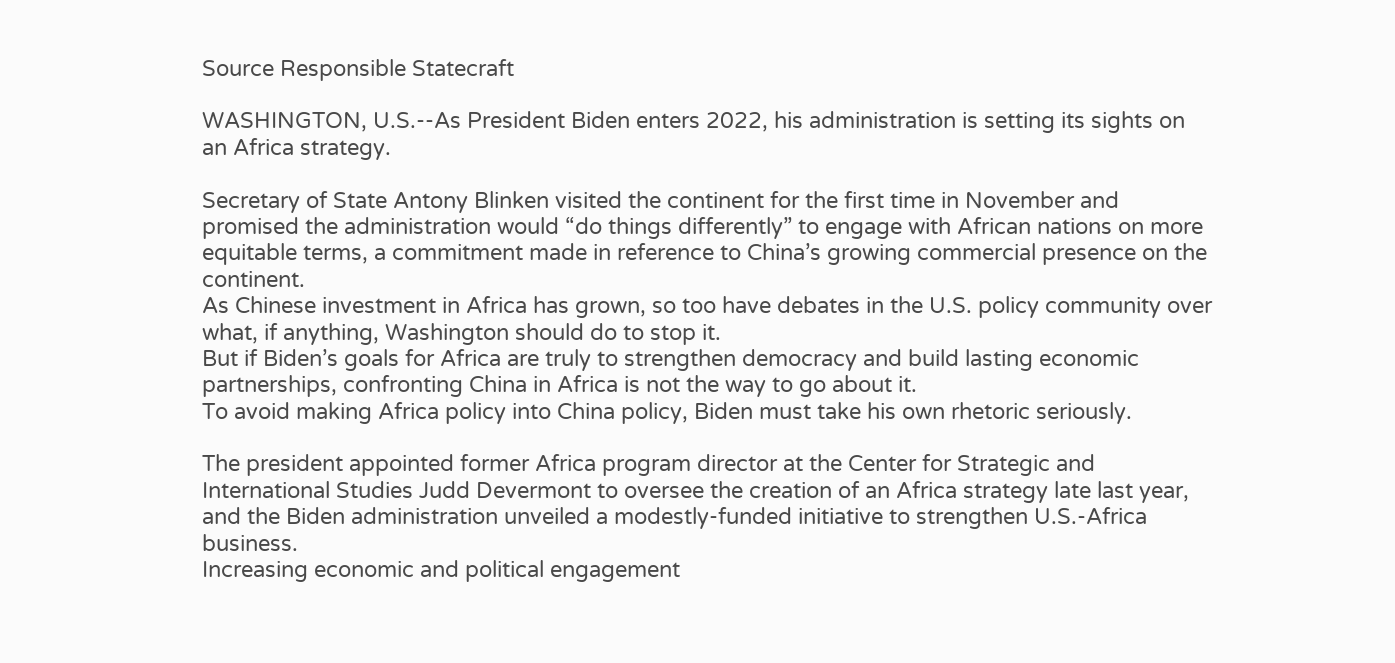Source Responsible Statecraft

WASHINGTON, U.S.--As President Biden enters 2022, his administration is setting its sights on an Africa strategy.

Secretary of State Antony Blinken visited the continent for the first time in November and promised the administration would “do things differently” to engage with African nations on more equitable terms, a commitment made in reference to China’s growing commercial presence on the continent.
As Chinese investment in Africa has grown, so too have debates in the U.S. policy community over what, if anything, Washington should do to stop it.
But if Biden’s goals for Africa are truly to strengthen democracy and build lasting economic partnerships, confronting China in Africa is not the way to go about it.
To avoid making Africa policy into China policy, Biden must take his own rhetoric seriously.

The president appointed former Africa program director at the Center for Strategic and International Studies Judd Devermont to oversee the creation of an Africa strategy late last year, and the Biden administration unveiled a modestly-funded initiative to strengthen U.S.-Africa business.
Increasing economic and political engagement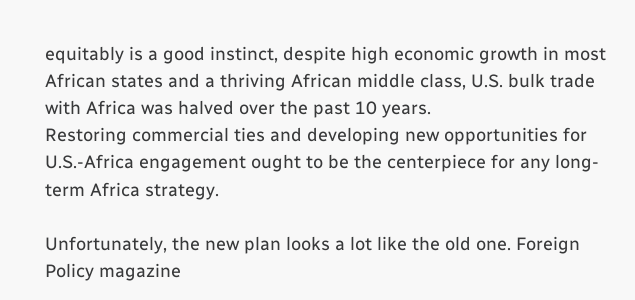equitably is a good instinct, despite high economic growth in most African states and a thriving African middle class, U.S. bulk trade with Africa was halved over the past 10 years.
Restoring commercial ties and developing new opportunities for U.S.-Africa engagement ought to be the centerpiece for any long-term Africa strategy.

Unfortunately, the new plan looks a lot like the old one. Foreign Policy magazine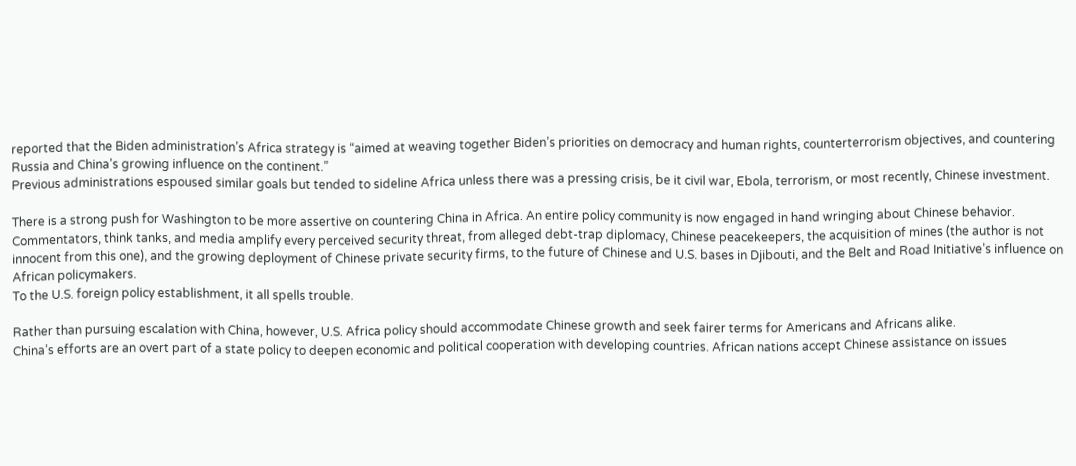reported that the Biden administration’s Africa strategy is “aimed at weaving together Biden’s priorities on democracy and human rights, counterterrorism objectives, and countering Russia and China’s growing influence on the continent.”
Previous administrations espoused similar goals but tended to sideline Africa unless there was a pressing crisis, be it civil war, Ebola, terrorism, or most recently, Chinese investment.

There is a strong push for Washington to be more assertive on countering China in Africa. An entire policy community is now engaged in hand wringing about Chinese behavior.
Commentators, think tanks, and media amplify every perceived security threat, from alleged debt-trap diplomacy, Chinese peacekeepers, the acquisition of mines (the author is not innocent from this one), and the growing deployment of Chinese private security firms, to the future of Chinese and U.S. bases in Djibouti, and the Belt and Road Initiative’s influence on African policymakers.
To the U.S. foreign policy establishment, it all spells trouble.

Rather than pursuing escalation with China, however, U.S. Africa policy should accommodate Chinese growth and seek fairer terms for Americans and Africans alike.
China’s efforts are an overt part of a state policy to deepen economic and political cooperation with developing countries. African nations accept Chinese assistance on issues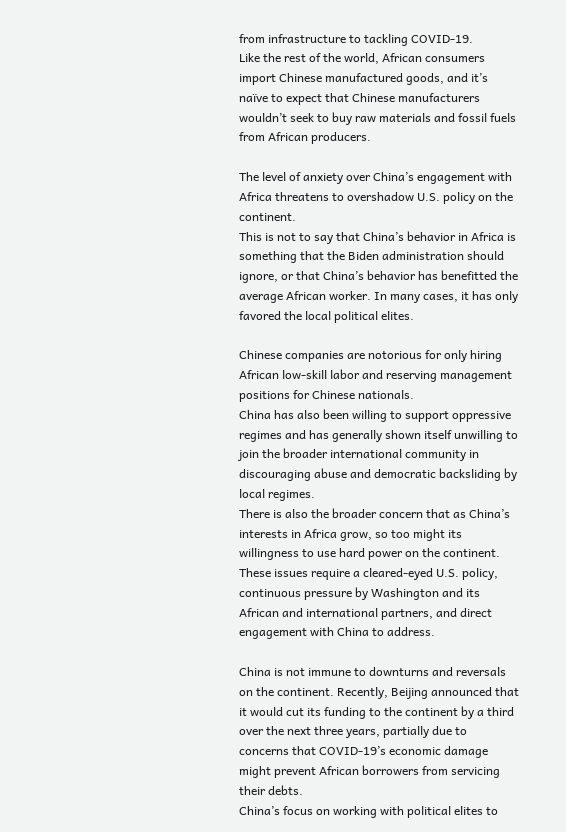from infrastructure to tackling COVID-19.
Like the rest of the world, African consumers import Chinese manufactured goods, and it’s naïve to expect that Chinese manufacturers wouldn’t seek to buy raw materials and fossil fuels from African producers.

The level of anxiety over China’s engagement with Africa threatens to overshadow U.S. policy on the continent.
This is not to say that China’s behavior in Africa is something that the Biden administration should ignore, or that China’s behavior has benefitted the average African worker. In many cases, it has only favored the local political elites.

Chinese companies are notorious for only hiring African low-skill labor and reserving management positions for Chinese nationals.
China has also been willing to support oppressive regimes and has generally shown itself unwilling to join the broader international community in discouraging abuse and democratic backsliding by local regimes.
There is also the broader concern that as China’s interests in Africa grow, so too might its willingness to use hard power on the continent.
These issues require a cleared-eyed U.S. policy, continuous pressure by Washington and its African and international partners, and direct engagement with China to address.

China is not immune to downturns and reversals on the continent. Recently, Beijing announced that it would cut its funding to the continent by a third over the next three years, partially due to concerns that COVID-19’s economic damage might prevent African borrowers from servicing their debts.
China’s focus on working with political elites to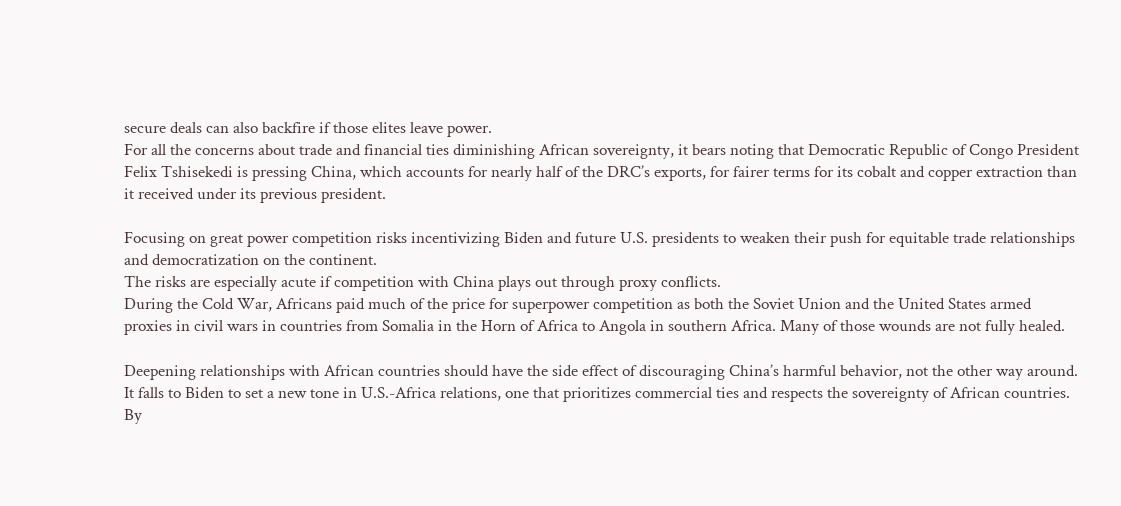secure deals can also backfire if those elites leave power.
For all the concerns about trade and financial ties diminishing African sovereignty, it bears noting that Democratic Republic of Congo President Felix Tshisekedi is pressing China, which accounts for nearly half of the DRC’s exports, for fairer terms for its cobalt and copper extraction than it received under its previous president.

Focusing on great power competition risks incentivizing Biden and future U.S. presidents to weaken their push for equitable trade relationships and democratization on the continent.
The risks are especially acute if competition with China plays out through proxy conflicts.
During the Cold War, Africans paid much of the price for superpower competition as both the Soviet Union and the United States armed proxies in civil wars in countries from Somalia in the Horn of Africa to Angola in southern Africa. Many of those wounds are not fully healed.

Deepening relationships with African countries should have the side effect of discouraging China’s harmful behavior, not the other way around.
It falls to Biden to set a new tone in U.S.-Africa relations, one that prioritizes commercial ties and respects the sovereignty of African countries.
By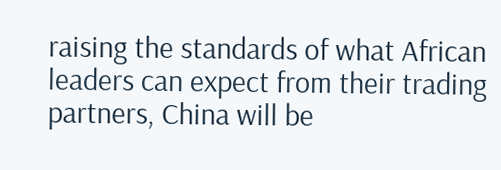raising the standards of what African leaders can expect from their trading partners, China will be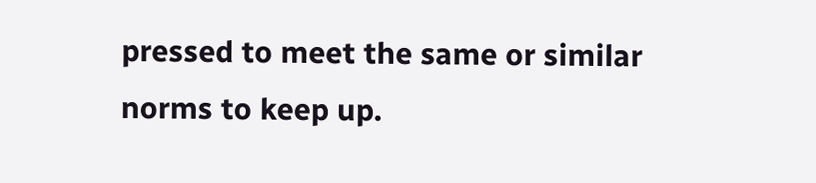pressed to meet the same or similar norms to keep up.